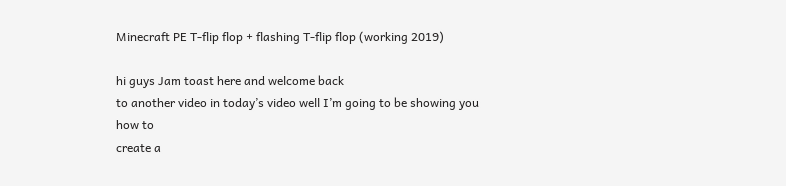Minecraft PE T-flip flop + flashing T-flip flop (working 2019)

hi guys Jam toast here and welcome back
to another video in today’s video well I’m going to be showing you how to
create a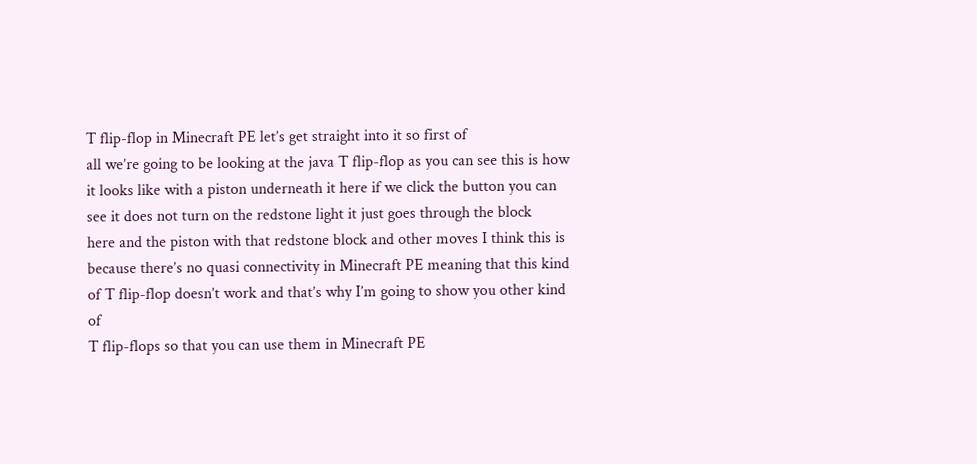T flip-flop in Minecraft PE let’s get straight into it so first of
all we’re going to be looking at the java T flip-flop as you can see this is how
it looks like with a piston underneath it here if we click the button you can
see it does not turn on the redstone light it just goes through the block
here and the piston with that redstone block and other moves I think this is
because there’s no quasi connectivity in Minecraft PE meaning that this kind
of T flip-flop doesn’t work and that’s why I’m going to show you other kind of
T flip-flops so that you can use them in Minecraft PE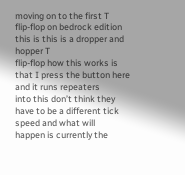moving on to the first T
flip-flop on bedrock edition this is this is a dropper and hopper T
flip-flop how this works is that I press the button here and it runs repeaters
into this don’t think they have to be a different tick speed and what will
happen is currently the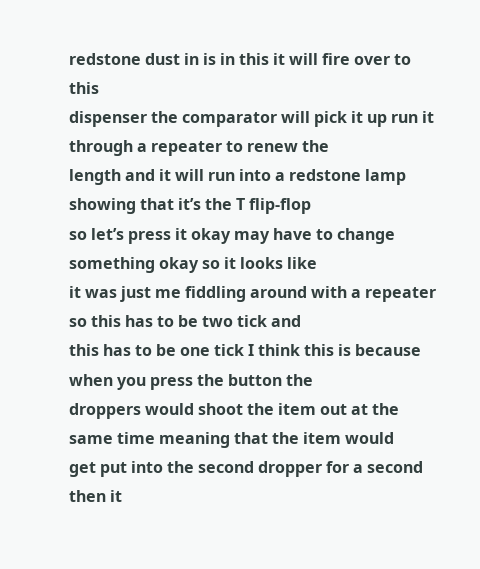redstone dust in is in this it will fire over to this
dispenser the comparator will pick it up run it through a repeater to renew the
length and it will run into a redstone lamp showing that it’s the T flip-flop
so let’s press it okay may have to change something okay so it looks like
it was just me fiddling around with a repeater so this has to be two tick and
this has to be one tick I think this is because when you press the button the
droppers would shoot the item out at the same time meaning that the item would
get put into the second dropper for a second
then it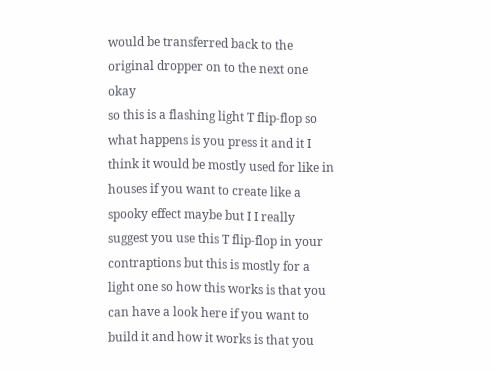would be transferred back to the original dropper on to the next one okay
so this is a flashing light T flip-flop so what happens is you press it and it I
think it would be mostly used for like in houses if you want to create like a
spooky effect maybe but I I really suggest you use this T flip-flop in your
contraptions but this is mostly for a light one so how this works is that you
can have a look here if you want to build it and how it works is that you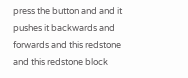press the button and and it pushes it backwards and forwards and this redstone
and this redstone block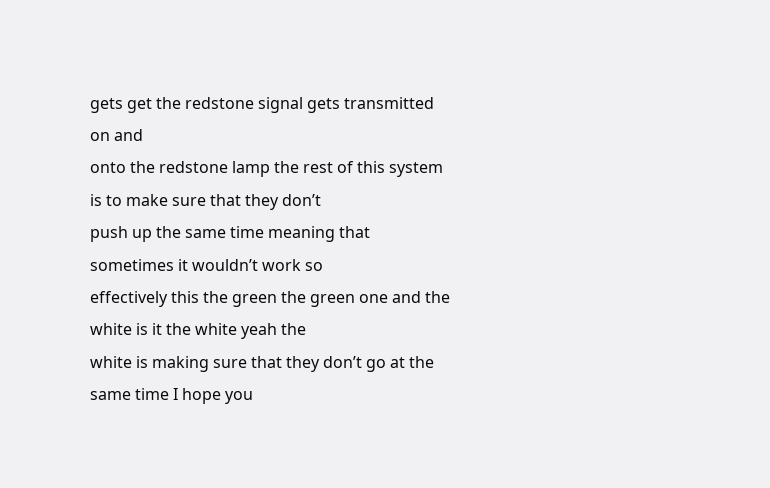gets get the redstone signal gets transmitted on and
onto the redstone lamp the rest of this system is to make sure that they don’t
push up the same time meaning that sometimes it wouldn’t work so
effectively this the green the green one and the white is it the white yeah the
white is making sure that they don’t go at the same time I hope you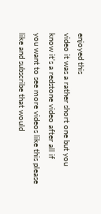enjoyed this
video it was a rather short one but you know it’s a redstone video after all if
you want to see more videos like this please like and subscribe that would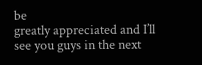be
greatly appreciated and I’ll see you guys in the next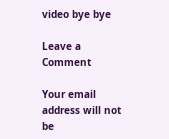video bye bye

Leave a Comment

Your email address will not be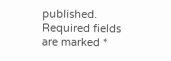published. Required fields are marked *